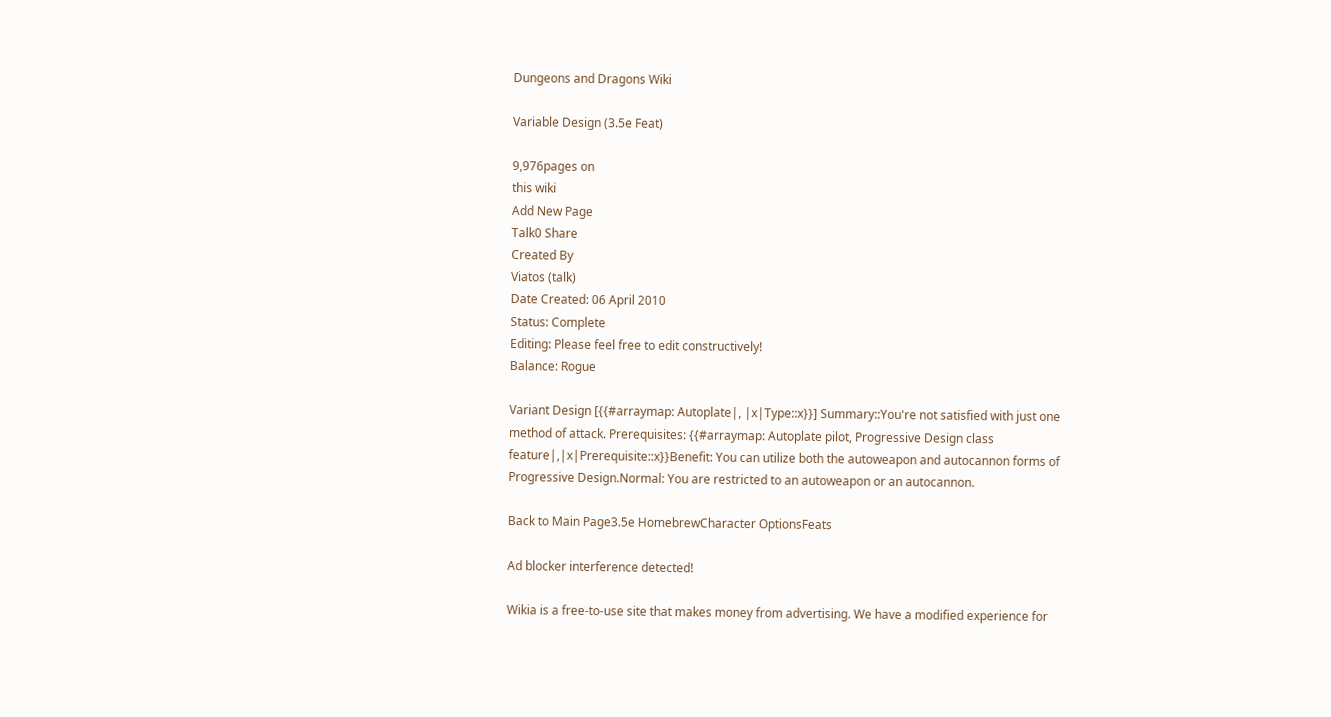Dungeons and Dragons Wiki

Variable Design (3.5e Feat)

9,976pages on
this wiki
Add New Page
Talk0 Share
Created By
Viatos (talk)
Date Created: 06 April 2010
Status: Complete
Editing: Please feel free to edit constructively!
Balance: Rogue

Variant Design [{{#arraymap: Autoplate|, |x|Type::x}}] Summary::You're not satisfied with just one method of attack. Prerequisites: {{#arraymap: Autoplate pilot, Progressive Design class feature|,|x|Prerequisite::x}}Benefit: You can utilize both the autoweapon and autocannon forms of Progressive Design.Normal: You are restricted to an autoweapon or an autocannon.

Back to Main Page3.5e HomebrewCharacter OptionsFeats

Ad blocker interference detected!

Wikia is a free-to-use site that makes money from advertising. We have a modified experience for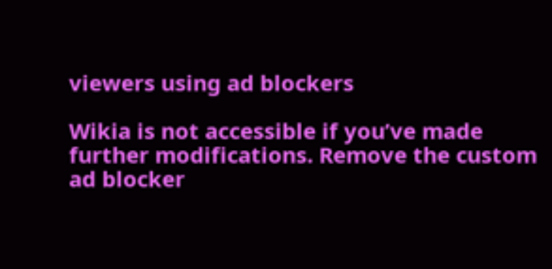viewers using ad blockers

Wikia is not accessible if you’ve made further modifications. Remove the custom ad blocker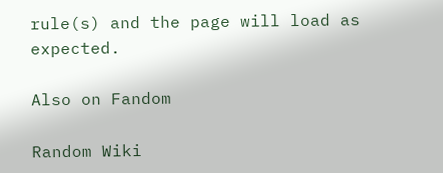rule(s) and the page will load as expected.

Also on Fandom

Random Wiki